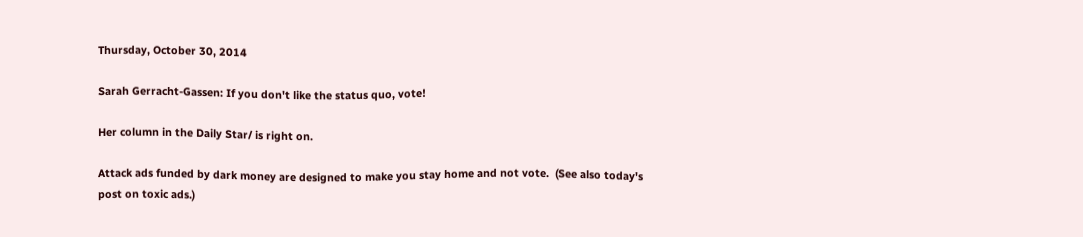Thursday, October 30, 2014

Sarah Gerracht-Gassen: If you don't like the status quo, vote!

Her column in the Daily Star/ is right on.

Attack ads funded by dark money are designed to make you stay home and not vote.  (See also today's post on toxic ads.)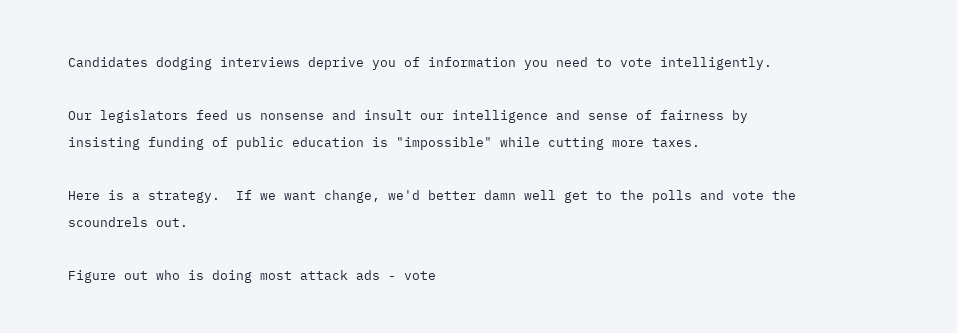Candidates dodging interviews deprive you of information you need to vote intelligently.

Our legislators feed us nonsense and insult our intelligence and sense of fairness by insisting funding of public education is "impossible" while cutting more taxes.

Here is a strategy.  If we want change, we'd better damn well get to the polls and vote the scoundrels out.

Figure out who is doing most attack ads - vote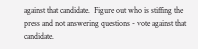against that candidate.  Figure out who is stiffing the press and not answering questions - vote against that candidate.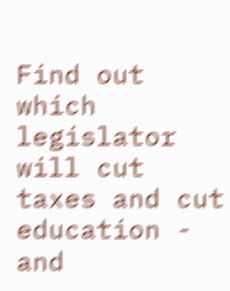Find out which legislator will cut taxes and cut education - and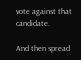vote against that candidate.

And then spread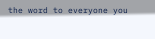the word to everyone you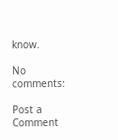know.

No comments:

Post a Comment